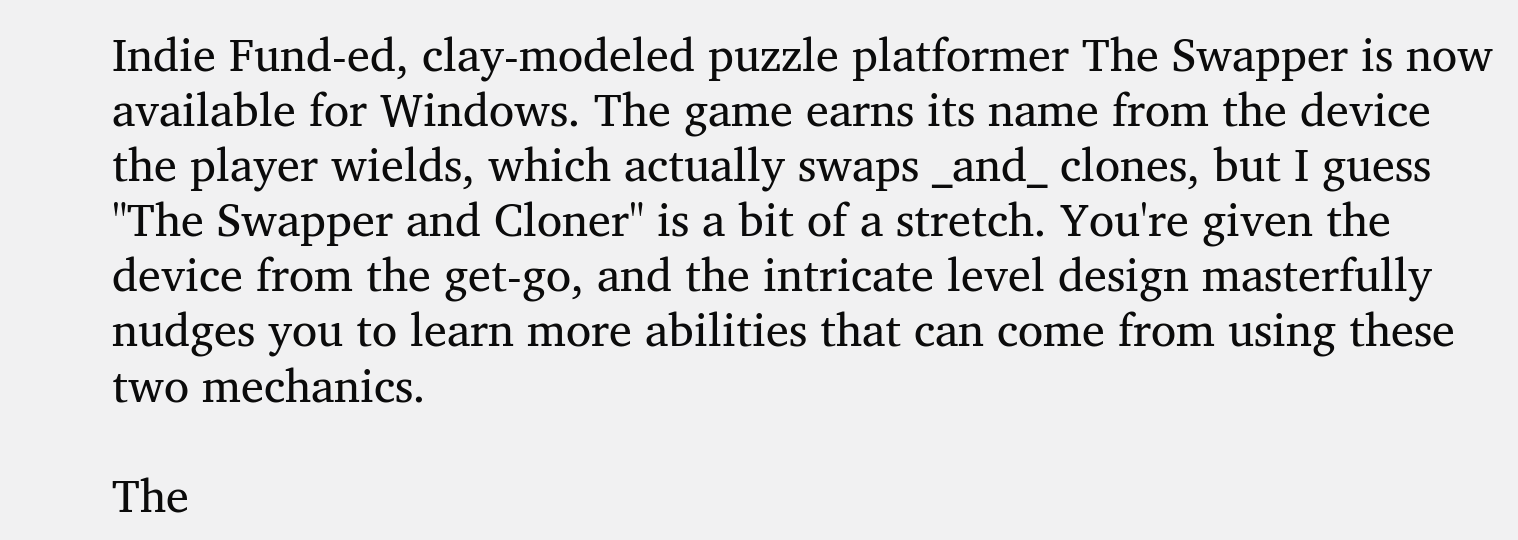Indie Fund-ed, clay-modeled puzzle platformer The Swapper is now available for Windows. The game earns its name from the device the player wields, which actually swaps _and_ clones, but I guess "The Swapper and Cloner" is a bit of a stretch. You're given the device from the get-go, and the intricate level design masterfully nudges you to learn more abilities that can come from using these two mechanics.

The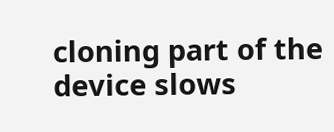cloning part of the device slows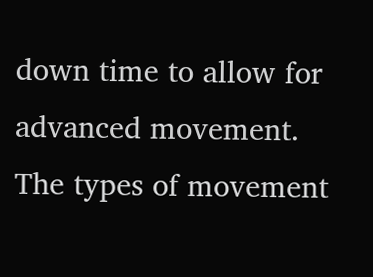down time to allow for advanced movement. The types of movement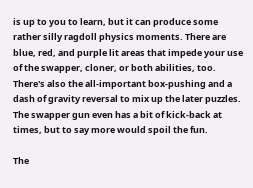is up to you to learn, but it can produce some rather silly ragdoll physics moments. There are blue, red, and purple lit areas that impede your use of the swapper, cloner, or both abilities, too. There's also the all-important box-pushing and a dash of gravity reversal to mix up the later puzzles. The swapper gun even has a bit of kick-back at times, but to say more would spoil the fun.

The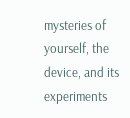mysteries of yourself, the device, and its experiments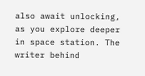also await unlocking, as you explore deeper in space station. The writer behind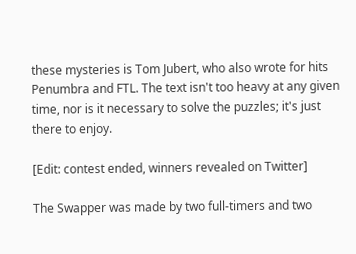these mysteries is Tom Jubert, who also wrote for hits Penumbra and FTL. The text isn't too heavy at any given time, nor is it necessary to solve the puzzles; it's just there to enjoy.

[Edit: contest ended, winners revealed on Twitter]

The Swapper was made by two full-timers and two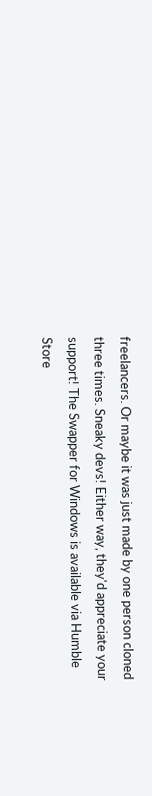freelancers. Or maybe it was just made by one person cloned three times. Sneaky devs! Either way, they'd appreciate your support! The Swapper for Windows is available via Humble Store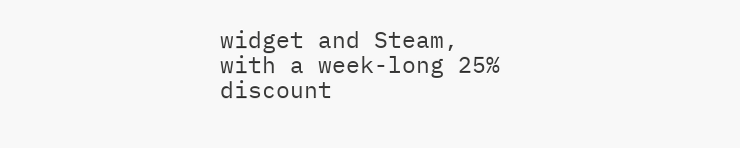widget and Steam, with a week-long 25% discount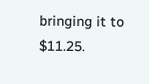bringing it to $11.25.